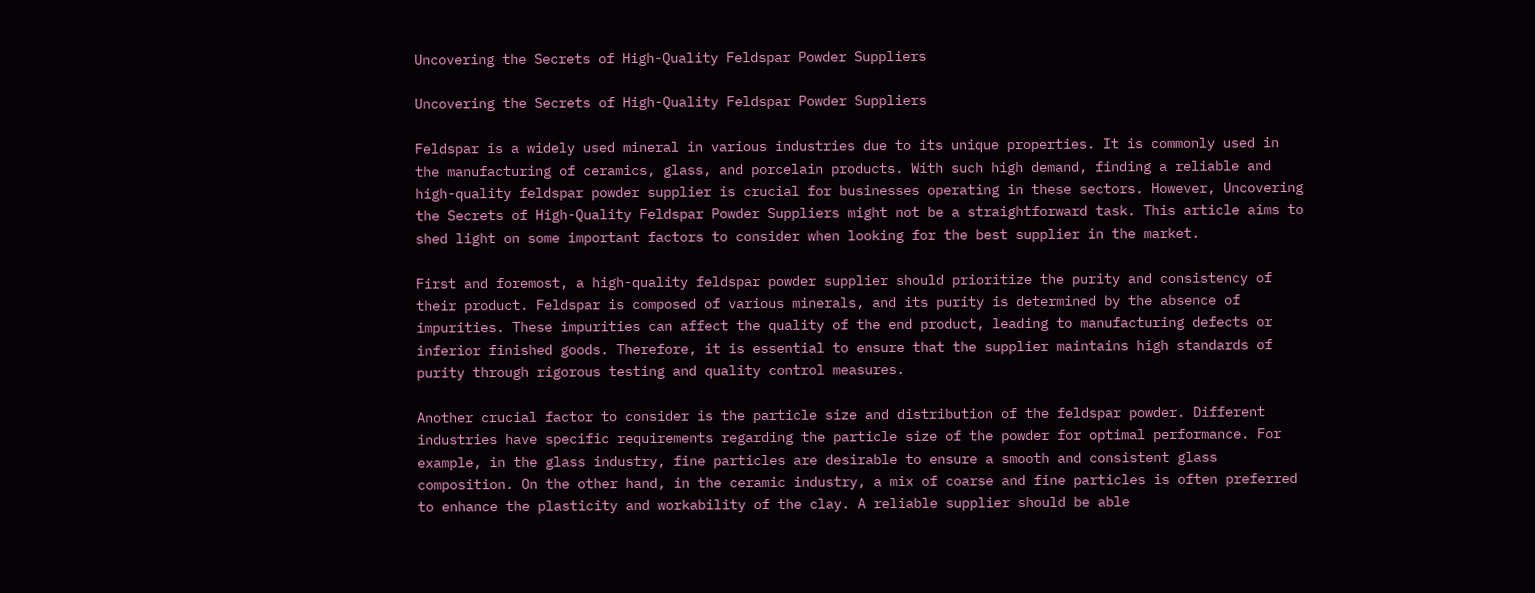Uncovering the Secrets of High-Quality Feldspar Powder Suppliers

Uncovering the Secrets of High-Quality Feldspar Powder Suppliers

Feldspar is a widely used mineral in various industries due to its unique properties. It is commonly used in the manufacturing of ceramics, glass, and porcelain products. With such high demand, finding a reliable and high-quality feldspar powder supplier is crucial for businesses operating in these sectors. However, Uncovering the Secrets of High-Quality Feldspar Powder Suppliers might not be a straightforward task. This article aims to shed light on some important factors to consider when looking for the best supplier in the market.

First and foremost, a high-quality feldspar powder supplier should prioritize the purity and consistency of their product. Feldspar is composed of various minerals, and its purity is determined by the absence of impurities. These impurities can affect the quality of the end product, leading to manufacturing defects or inferior finished goods. Therefore, it is essential to ensure that the supplier maintains high standards of purity through rigorous testing and quality control measures.

Another crucial factor to consider is the particle size and distribution of the feldspar powder. Different industries have specific requirements regarding the particle size of the powder for optimal performance. For example, in the glass industry, fine particles are desirable to ensure a smooth and consistent glass composition. On the other hand, in the ceramic industry, a mix of coarse and fine particles is often preferred to enhance the plasticity and workability of the clay. A reliable supplier should be able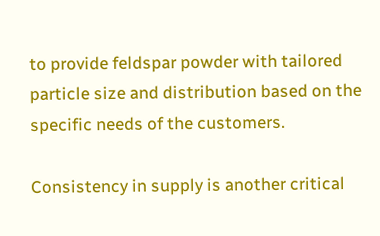to provide feldspar powder with tailored particle size and distribution based on the specific needs of the customers.

Consistency in supply is another critical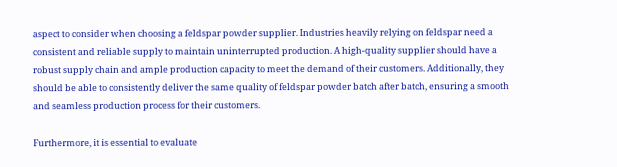aspect to consider when choosing a feldspar powder supplier. Industries heavily relying on feldspar need a consistent and reliable supply to maintain uninterrupted production. A high-quality supplier should have a robust supply chain and ample production capacity to meet the demand of their customers. Additionally, they should be able to consistently deliver the same quality of feldspar powder batch after batch, ensuring a smooth and seamless production process for their customers.

Furthermore, it is essential to evaluate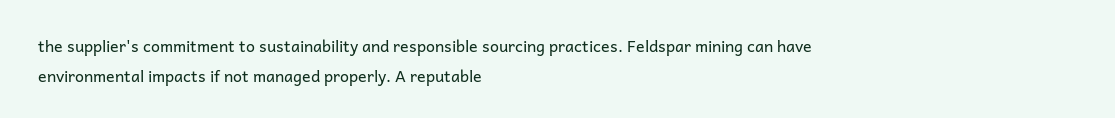the supplier's commitment to sustainability and responsible sourcing practices. Feldspar mining can have environmental impacts if not managed properly. A reputable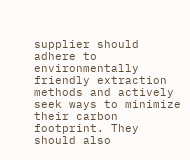supplier should adhere to environmentally friendly extraction methods and actively seek ways to minimize their carbon footprint. They should also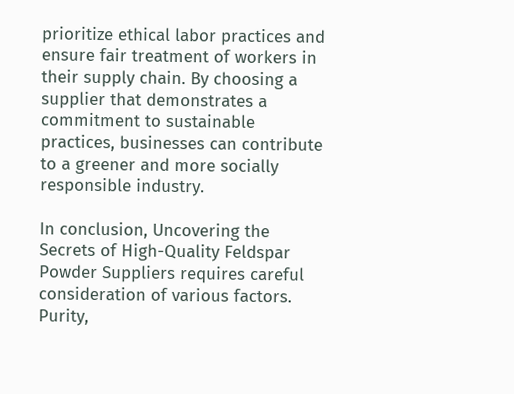prioritize ethical labor practices and ensure fair treatment of workers in their supply chain. By choosing a supplier that demonstrates a commitment to sustainable practices, businesses can contribute to a greener and more socially responsible industry.

In conclusion, Uncovering the Secrets of High-Quality Feldspar Powder Suppliers requires careful consideration of various factors. Purity,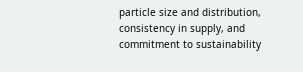particle size and distribution, consistency in supply, and commitment to sustainability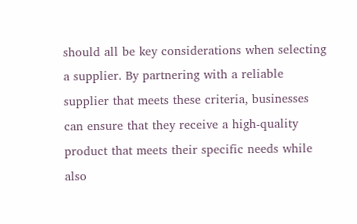should all be key considerations when selecting a supplier. By partnering with a reliable supplier that meets these criteria, businesses can ensure that they receive a high-quality product that meets their specific needs while also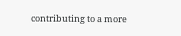contributing to a more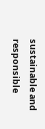sustainable and responsible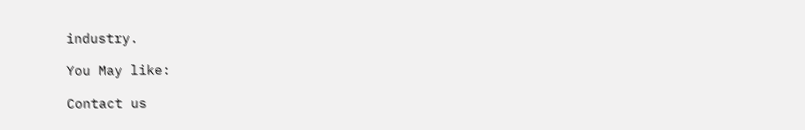industry.

You May like:

Contact us